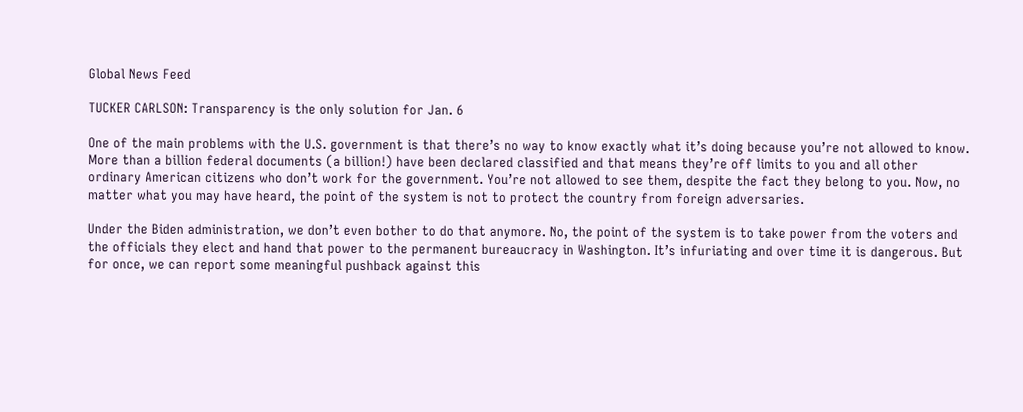Global News Feed

TUCKER CARLSON: Transparency is the only solution for Jan. 6

One of the main problems with the U.S. government is that there’s no way to know exactly what it’s doing because you’re not allowed to know. More than a billion federal documents (a billion!) have been declared classified and that means they’re off limits to you and all other ordinary American citizens who don’t work for the government. You’re not allowed to see them, despite the fact they belong to you. Now, no matter what you may have heard, the point of the system is not to protect the country from foreign adversaries.

Under the Biden administration, we don’t even bother to do that anymore. No, the point of the system is to take power from the voters and the officials they elect and hand that power to the permanent bureaucracy in Washington. It’s infuriating and over time it is dangerous. But for once, we can report some meaningful pushback against this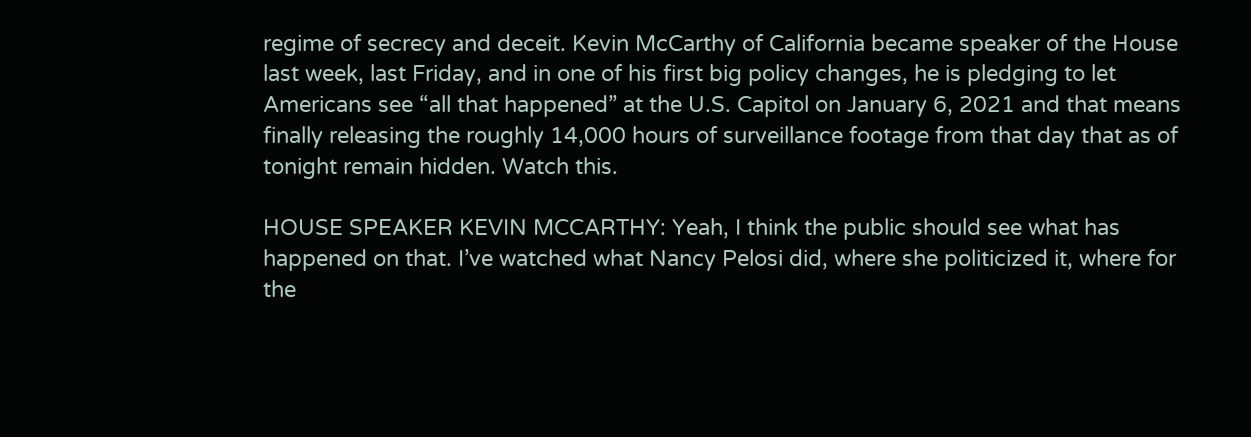regime of secrecy and deceit. Kevin McCarthy of California became speaker of the House last week, last Friday, and in one of his first big policy changes, he is pledging to let Americans see “all that happened” at the U.S. Capitol on January 6, 2021 and that means finally releasing the roughly 14,000 hours of surveillance footage from that day that as of tonight remain hidden. Watch this.

HOUSE SPEAKER KEVIN MCCARTHY: Yeah, I think the public should see what has happened on that. I’ve watched what Nancy Pelosi did, where she politicized it, where for the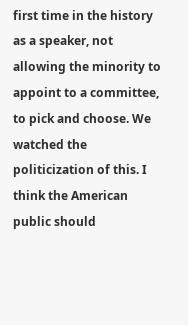first time in the history as a speaker, not allowing the minority to appoint to a committee, to pick and choose. We watched the politicization of this. I think the American public should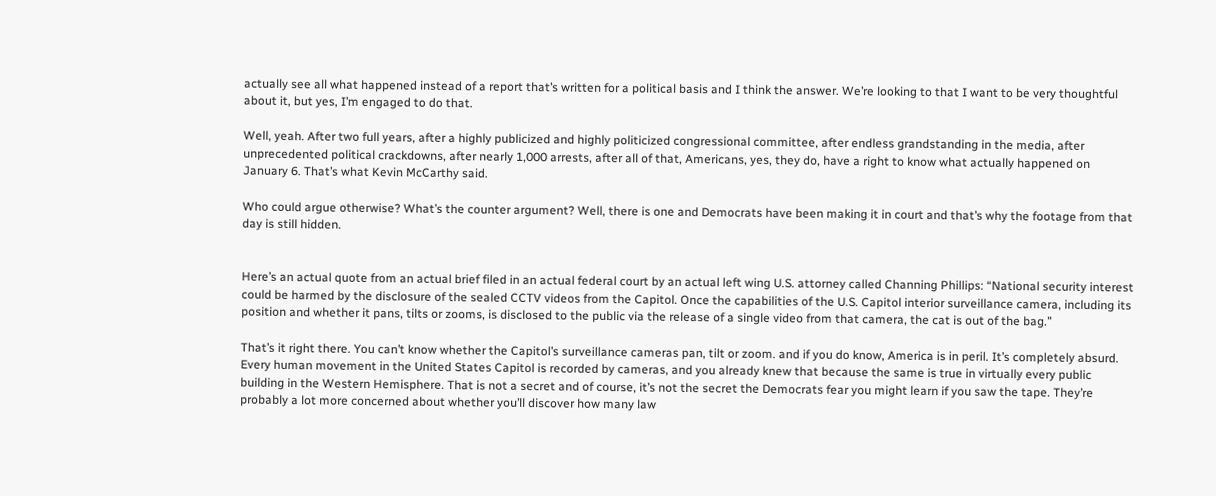actually see all what happened instead of a report that’s written for a political basis and I think the answer. We’re looking to that I want to be very thoughtful about it, but yes, I’m engaged to do that.

Well, yeah. After two full years, after a highly publicized and highly politicized congressional committee, after endless grandstanding in the media, after unprecedented political crackdowns, after nearly 1,000 arrests, after all of that, Americans, yes, they do, have a right to know what actually happened on January 6. That’s what Kevin McCarthy said.

Who could argue otherwise? What’s the counter argument? Well, there is one and Democrats have been making it in court and that’s why the footage from that day is still hidden.


Here’s an actual quote from an actual brief filed in an actual federal court by an actual left wing U.S. attorney called Channing Phillips: “National security interest could be harmed by the disclosure of the sealed CCTV videos from the Capitol. Once the capabilities of the U.S. Capitol interior surveillance camera, including its position and whether it pans, tilts or zooms, is disclosed to the public via the release of a single video from that camera, the cat is out of the bag.”

That’s it right there. You can’t know whether the Capitol’s surveillance cameras pan, tilt or zoom. and if you do know, America is in peril. It’s completely absurd. Every human movement in the United States Capitol is recorded by cameras, and you already knew that because the same is true in virtually every public building in the Western Hemisphere. That is not a secret and of course, it’s not the secret the Democrats fear you might learn if you saw the tape. They’re probably a lot more concerned about whether you’ll discover how many law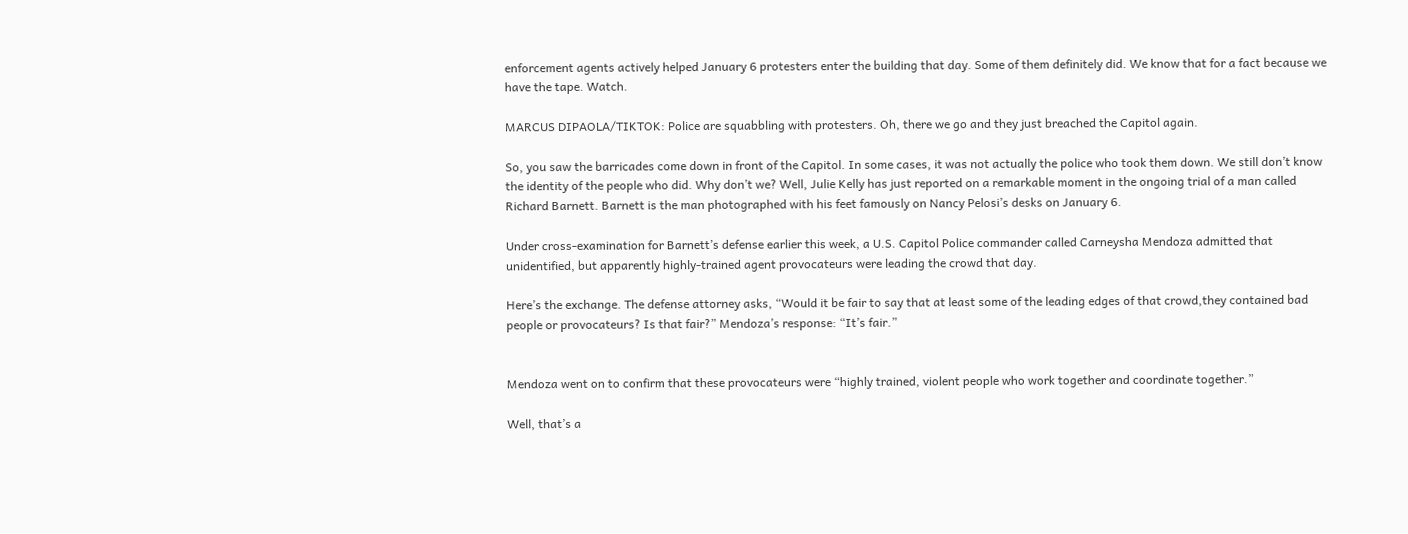enforcement agents actively helped January 6 protesters enter the building that day. Some of them definitely did. We know that for a fact because we have the tape. Watch.

MARCUS DIPAOLA/TIKTOK: Police are squabbling with protesters. Oh, there we go and they just breached the Capitol again.

So, you saw the barricades come down in front of the Capitol. In some cases, it was not actually the police who took them down. We still don’t know the identity of the people who did. Why don’t we? Well, Julie Kelly has just reported on a remarkable moment in the ongoing trial of a man called Richard Barnett. Barnett is the man photographed with his feet famously on Nancy Pelosi’s desks on January 6.

Under cross-examination for Barnett’s defense earlier this week, a U.S. Capitol Police commander called Carneysha Mendoza admitted that unidentified, but apparently highly-trained agent provocateurs were leading the crowd that day.

Here’s the exchange. The defense attorney asks, “Would it be fair to say that at least some of the leading edges of that crowd,they contained bad people or provocateurs? Is that fair?” Mendoza’s response: “It’s fair.”


Mendoza went on to confirm that these provocateurs were “highly trained, violent people who work together and coordinate together.”

Well, that’s a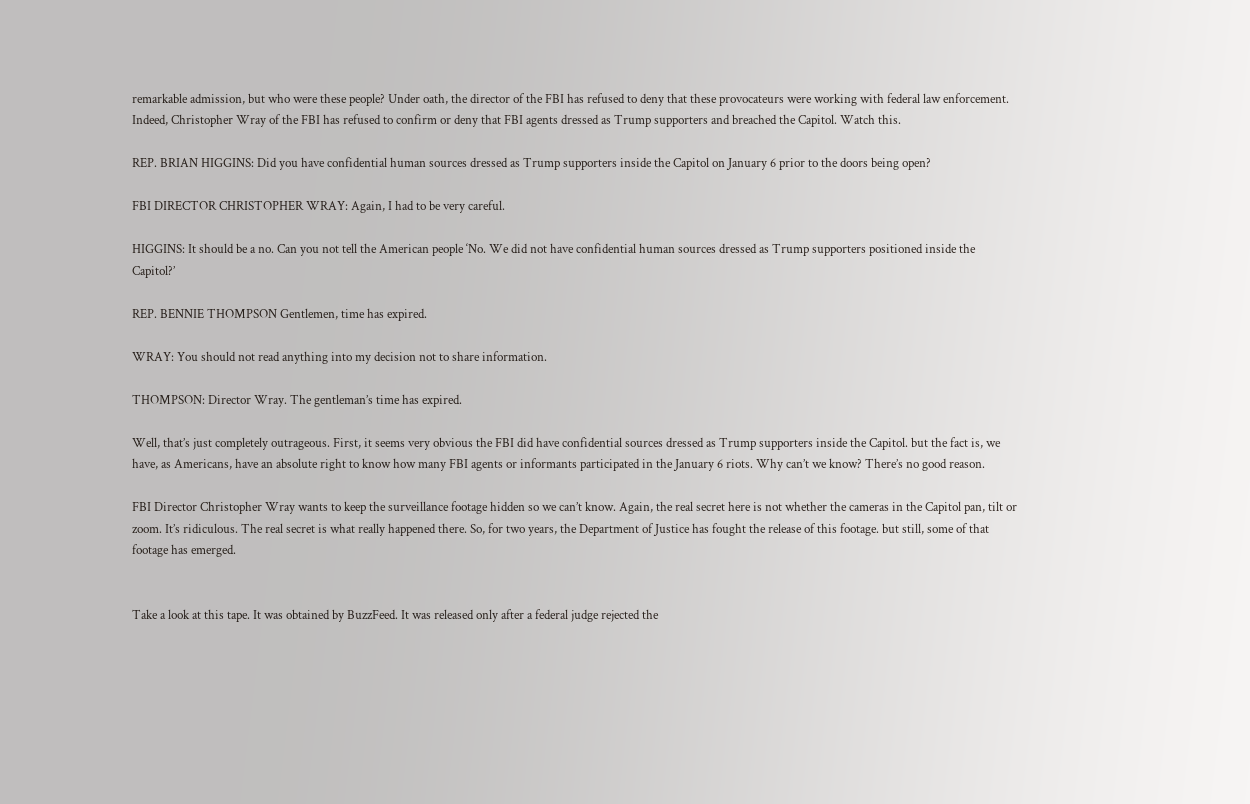remarkable admission, but who were these people? Under oath, the director of the FBI has refused to deny that these provocateurs were working with federal law enforcement. Indeed, Christopher Wray of the FBI has refused to confirm or deny that FBI agents dressed as Trump supporters and breached the Capitol. Watch this.

REP. BRIAN HIGGINS: Did you have confidential human sources dressed as Trump supporters inside the Capitol on January 6 prior to the doors being open?

FBI DIRECTOR CHRISTOPHER WRAY: Again, I had to be very careful.

HIGGINS: It should be a no. Can you not tell the American people ‘No. We did not have confidential human sources dressed as Trump supporters positioned inside the Capitol?’

REP. BENNIE THOMPSON Gentlemen, time has expired.

WRAY: You should not read anything into my decision not to share information.

THOMPSON: Director Wray. The gentleman’s time has expired.

Well, that’s just completely outrageous. First, it seems very obvious the FBI did have confidential sources dressed as Trump supporters inside the Capitol. but the fact is, we have, as Americans, have an absolute right to know how many FBI agents or informants participated in the January 6 riots. Why can’t we know? There’s no good reason.

FBI Director Christopher Wray wants to keep the surveillance footage hidden so we can’t know. Again, the real secret here is not whether the cameras in the Capitol pan, tilt or zoom. It’s ridiculous. The real secret is what really happened there. So, for two years, the Department of Justice has fought the release of this footage. but still, some of that footage has emerged.


Take a look at this tape. It was obtained by BuzzFeed. It was released only after a federal judge rejected the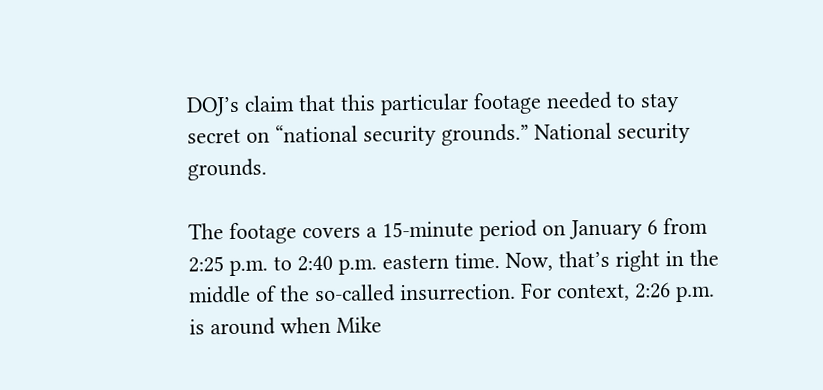DOJ’s claim that this particular footage needed to stay secret on “national security grounds.” National security grounds.

The footage covers a 15-minute period on January 6 from 2:25 p.m. to 2:40 p.m. eastern time. Now, that’s right in the middle of the so-called insurrection. For context, 2:26 p.m. is around when Mike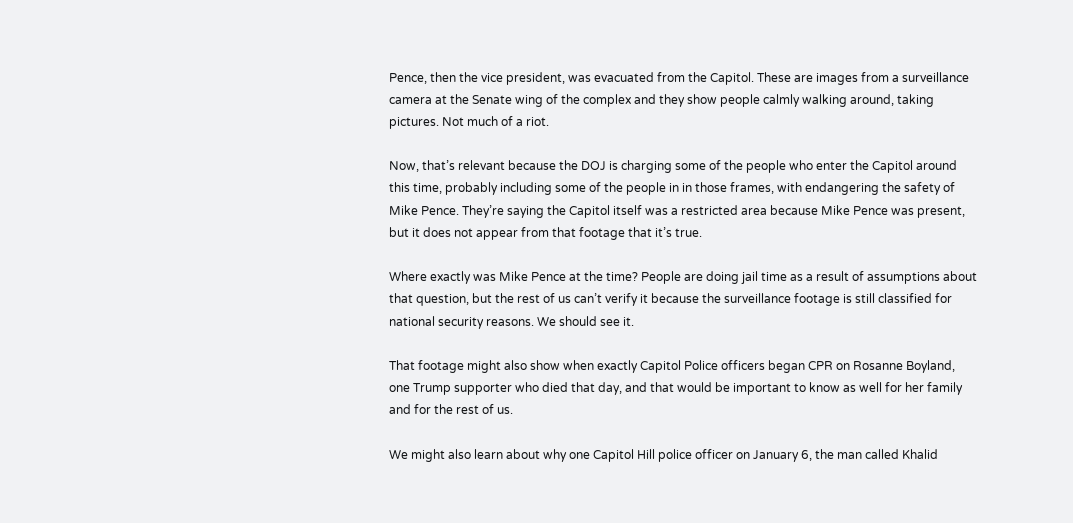Pence, then the vice president, was evacuated from the Capitol. These are images from a surveillance camera at the Senate wing of the complex and they show people calmly walking around, taking pictures. Not much of a riot.

Now, that’s relevant because the DOJ is charging some of the people who enter the Capitol around this time, probably including some of the people in in those frames, with endangering the safety of Mike Pence. They’re saying the Capitol itself was a restricted area because Mike Pence was present, but it does not appear from that footage that it’s true.

Where exactly was Mike Pence at the time? People are doing jail time as a result of assumptions about that question, but the rest of us can’t verify it because the surveillance footage is still classified for national security reasons. We should see it.

That footage might also show when exactly Capitol Police officers began CPR on Rosanne Boyland, one Trump supporter who died that day, and that would be important to know as well for her family and for the rest of us.

We might also learn about why one Capitol Hill police officer on January 6, the man called Khalid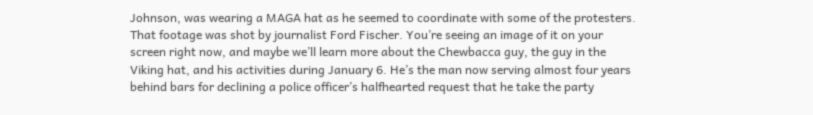Johnson, was wearing a MAGA hat as he seemed to coordinate with some of the protesters. That footage was shot by journalist Ford Fischer. You’re seeing an image of it on your screen right now, and maybe we’ll learn more about the Chewbacca guy, the guy in the Viking hat, and his activities during January 6. He’s the man now serving almost four years behind bars for declining a police officer’s halfhearted request that he take the party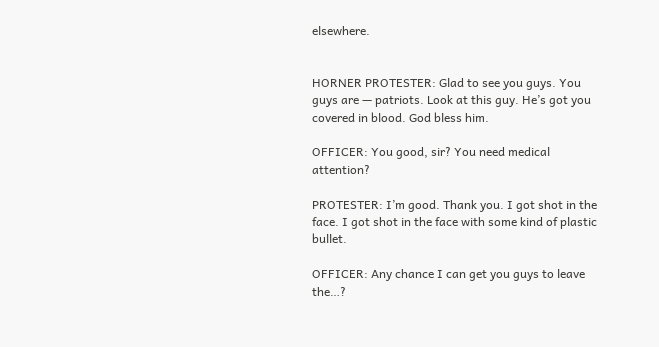elsewhere.


HORNER PROTESTER: Glad to see you guys. You guys are — patriots. Look at this guy. He’s got you covered in blood. God bless him.

OFFICER: You good, sir? You need medical attention?

PROTESTER: I’m good. Thank you. I got shot in the face. I got shot in the face with some kind of plastic bullet.

OFFICER: Any chance I can get you guys to leave the…?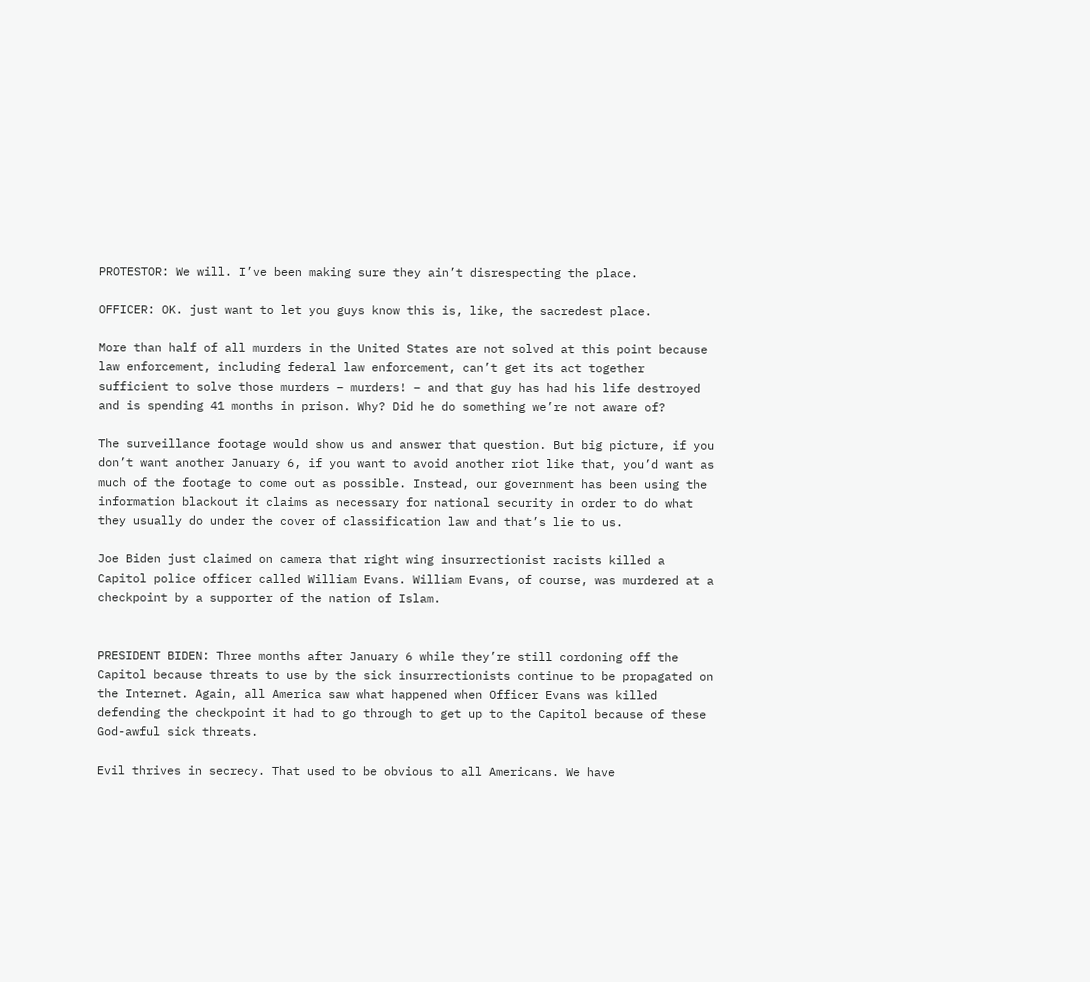PROTESTOR: We will. I’ve been making sure they ain’t disrespecting the place.

OFFICER: OK. just want to let you guys know this is, like, the sacredest place.

More than half of all murders in the United States are not solved at this point because law enforcement, including federal law enforcement, can’t get its act together sufficient to solve those murders – murders! – and that guy has had his life destroyed and is spending 41 months in prison. Why? Did he do something we’re not aware of?

The surveillance footage would show us and answer that question. But big picture, if you don’t want another January 6, if you want to avoid another riot like that, you’d want as much of the footage to come out as possible. Instead, our government has been using the information blackout it claims as necessary for national security in order to do what they usually do under the cover of classification law and that’s lie to us.

Joe Biden just claimed on camera that right wing insurrectionist racists killed a Capitol police officer called William Evans. William Evans, of course, was murdered at a checkpoint by a supporter of the nation of Islam.


PRESIDENT BIDEN: Three months after January 6 while they’re still cordoning off the Capitol because threats to use by the sick insurrectionists continue to be propagated on the Internet. Again, all America saw what happened when Officer Evans was killed defending the checkpoint it had to go through to get up to the Capitol because of these God-awful sick threats.

Evil thrives in secrecy. That used to be obvious to all Americans. We have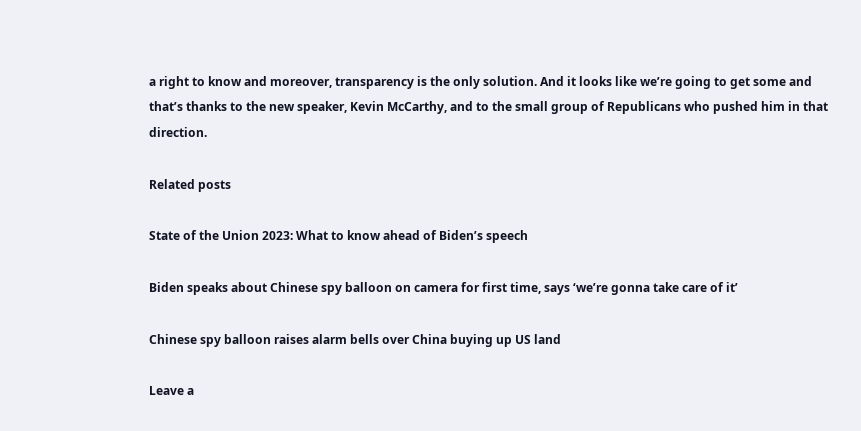a right to know and moreover, transparency is the only solution. And it looks like we’re going to get some and that’s thanks to the new speaker, Kevin McCarthy, and to the small group of Republicans who pushed him in that direction.

Related posts

State of the Union 2023: What to know ahead of Biden’s speech

Biden speaks about Chinese spy balloon on camera for first time, says ‘we’re gonna take care of it’

Chinese spy balloon raises alarm bells over China buying up US land

Leave a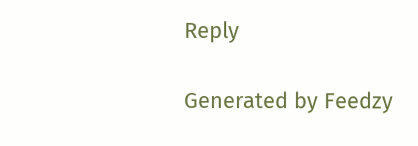Reply

Generated by Feedzy